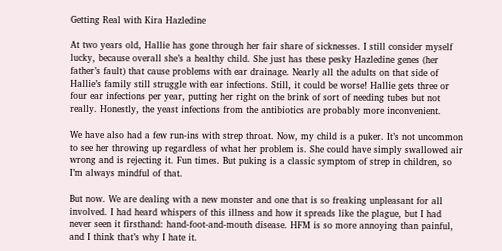Getting Real with Kira Hazledine

At two years old, Hallie has gone through her fair share of sicknesses. I still consider myself lucky, because overall she’s a healthy child. She just has these pesky Hazledine genes (her father’s fault) that cause problems with ear drainage. Nearly all the adults on that side of Hallie’s family still struggle with ear infections. Still, it could be worse! Hallie gets three or four ear infections per year, putting her right on the brink of sort of needing tubes but not really. Honestly, the yeast infections from the antibiotics are probably more inconvenient.

We have also had a few run-ins with strep throat. Now, my child is a puker. It’s not uncommon to see her throwing up regardless of what her problem is. She could have simply swallowed air wrong and is rejecting it. Fun times. But puking is a classic symptom of strep in children, so I’m always mindful of that.

But now. We are dealing with a new monster and one that is so freaking unpleasant for all involved. I had heard whispers of this illness and how it spreads like the plague, but I had never seen it firsthand: hand-foot-and-mouth disease. HFM is so more annoying than painful, and I think that’s why I hate it.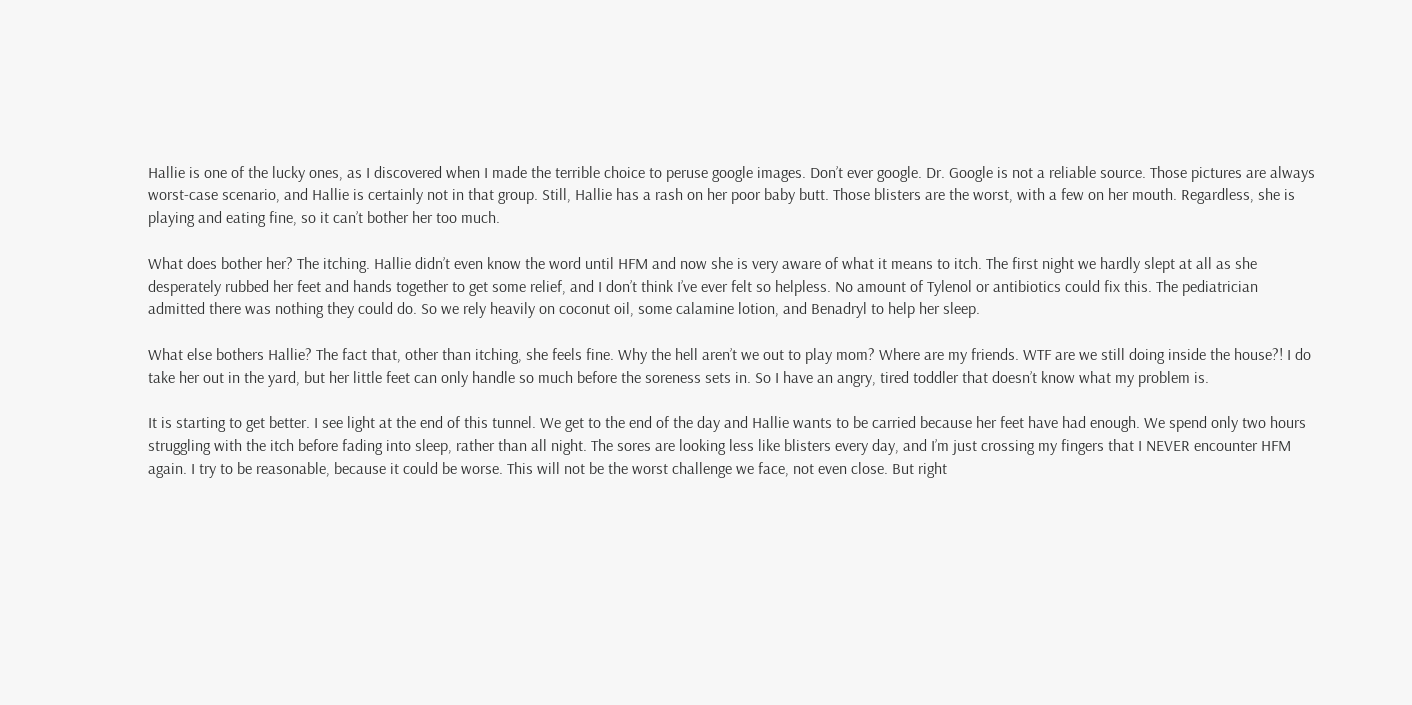Hallie is one of the lucky ones, as I discovered when I made the terrible choice to peruse google images. Don’t ever google. Dr. Google is not a reliable source. Those pictures are always worst-case scenario, and Hallie is certainly not in that group. Still, Hallie has a rash on her poor baby butt. Those blisters are the worst, with a few on her mouth. Regardless, she is playing and eating fine, so it can’t bother her too much.

What does bother her? The itching. Hallie didn’t even know the word until HFM and now she is very aware of what it means to itch. The first night we hardly slept at all as she desperately rubbed her feet and hands together to get some relief, and I don’t think I’ve ever felt so helpless. No amount of Tylenol or antibiotics could fix this. The pediatrician admitted there was nothing they could do. So we rely heavily on coconut oil, some calamine lotion, and Benadryl to help her sleep.

What else bothers Hallie? The fact that, other than itching, she feels fine. Why the hell aren’t we out to play mom? Where are my friends. WTF are we still doing inside the house?! I do take her out in the yard, but her little feet can only handle so much before the soreness sets in. So I have an angry, tired toddler that doesn’t know what my problem is.

It is starting to get better. I see light at the end of this tunnel. We get to the end of the day and Hallie wants to be carried because her feet have had enough. We spend only two hours struggling with the itch before fading into sleep, rather than all night. The sores are looking less like blisters every day, and I’m just crossing my fingers that I NEVER encounter HFM again. I try to be reasonable, because it could be worse. This will not be the worst challenge we face, not even close. But right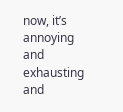now, it’s annoying and exhausting and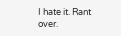I hate it. Rant over.